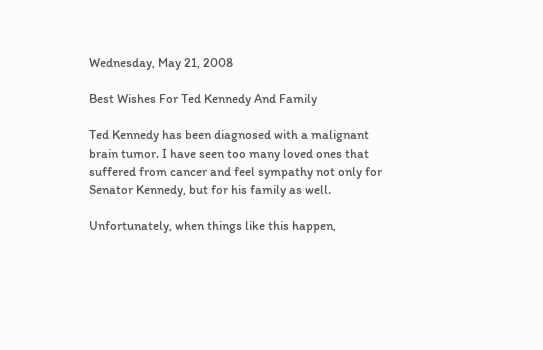Wednesday, May 21, 2008

Best Wishes For Ted Kennedy And Family

Ted Kennedy has been diagnosed with a malignant brain tumor. I have seen too many loved ones that suffered from cancer and feel sympathy not only for Senator Kennedy, but for his family as well.

Unfortunately, when things like this happen,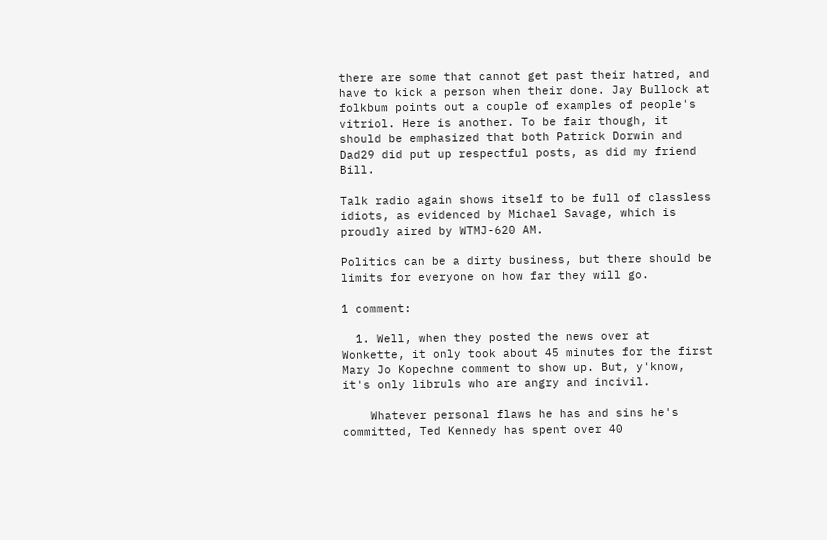there are some that cannot get past their hatred, and have to kick a person when their done. Jay Bullock at folkbum points out a couple of examples of people's vitriol. Here is another. To be fair though, it should be emphasized that both Patrick Dorwin and Dad29 did put up respectful posts, as did my friend Bill.

Talk radio again shows itself to be full of classless idiots, as evidenced by Michael Savage, which is proudly aired by WTMJ-620 AM.

Politics can be a dirty business, but there should be limits for everyone on how far they will go.

1 comment:

  1. Well, when they posted the news over at Wonkette, it only took about 45 minutes for the first Mary Jo Kopechne comment to show up. But, y'know, it's only libruls who are angry and incivil.

    Whatever personal flaws he has and sins he's committed, Ted Kennedy has spent over 40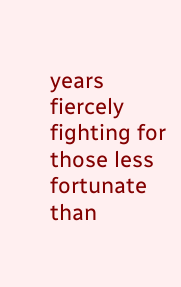years fiercely fighting for those less fortunate than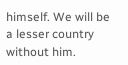himself. We will be a lesser country without him.